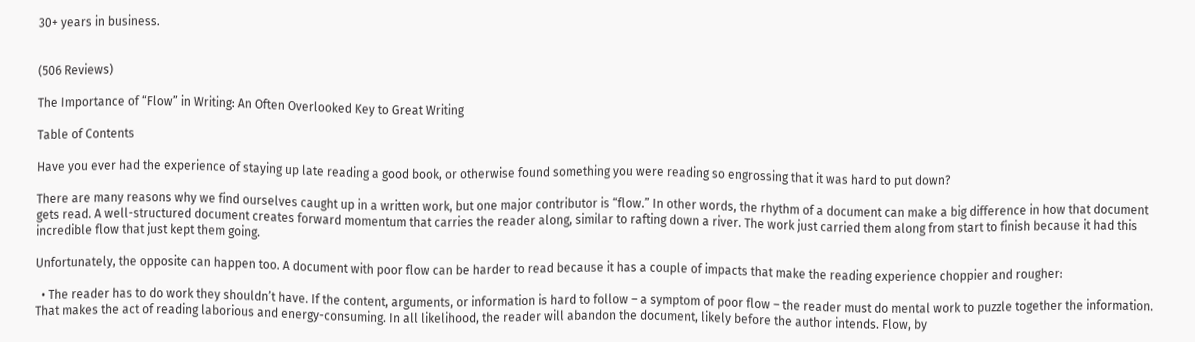30+ years in business.


(506 Reviews)

The Importance of “Flow” in Writing: An Often Overlooked Key to Great Writing

Table of Contents

Have you ever had the experience of staying up late reading a good book, or otherwise found something you were reading so engrossing that it was hard to put down?

There are many reasons why we find ourselves caught up in a written work, but one major contributor is “flow.” In other words, the rhythm of a document can make a big difference in how that document gets read. A well-structured document creates forward momentum that carries the reader along, similar to rafting down a river. The work just carried them along from start to finish because it had this incredible flow that just kept them going.

Unfortunately, the opposite can happen too. A document with poor flow can be harder to read because it has a couple of impacts that make the reading experience choppier and rougher:

  • The reader has to do work they shouldn’t have. If the content, arguments, or information is hard to follow – a symptom of poor flow – the reader must do mental work to puzzle together the information. That makes the act of reading laborious and energy-consuming. In all likelihood, the reader will abandon the document, likely before the author intends. Flow, by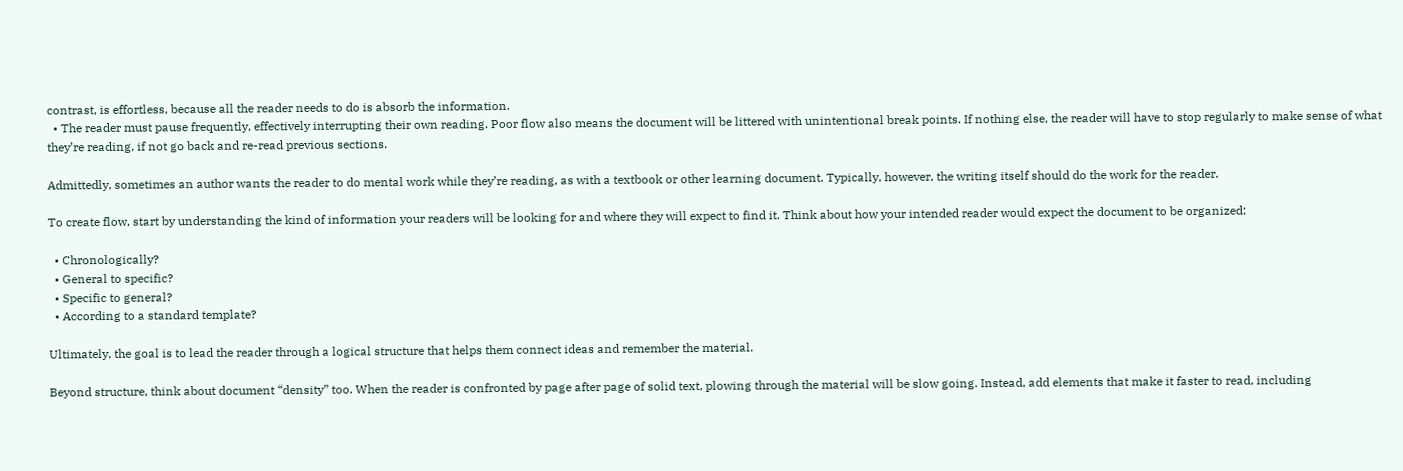contrast, is effortless, because all the reader needs to do is absorb the information.
  • The reader must pause frequently, effectively interrupting their own reading. Poor flow also means the document will be littered with unintentional break points. If nothing else, the reader will have to stop regularly to make sense of what they’re reading, if not go back and re-read previous sections.

Admittedly, sometimes an author wants the reader to do mental work while they’re reading, as with a textbook or other learning document. Typically, however, the writing itself should do the work for the reader.

To create flow, start by understanding the kind of information your readers will be looking for and where they will expect to find it. Think about how your intended reader would expect the document to be organized:

  • Chronologically?
  • General to specific?
  • Specific to general?
  • According to a standard template?

Ultimately, the goal is to lead the reader through a logical structure that helps them connect ideas and remember the material.

Beyond structure, think about document “density” too. When the reader is confronted by page after page of solid text, plowing through the material will be slow going. Instead, add elements that make it faster to read, including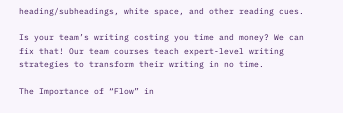heading/subheadings, white space, and other reading cues.

Is your team’s writing costing you time and money? We can fix that! Our team courses teach expert-level writing strategies to transform their writing in no time.

The Importance of “Flow” in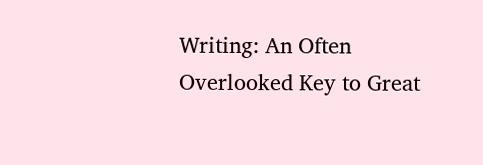Writing: An Often Overlooked Key to Great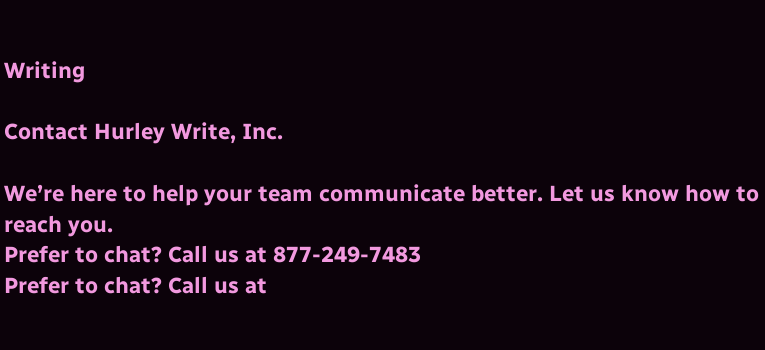Writing

Contact Hurley Write, Inc.

We’re here to help your team communicate better. Let us know how to reach you.
Prefer to chat? Call us at 877-249-7483
Prefer to chat? Call us at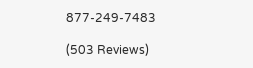877-249-7483

(503 Reviews)